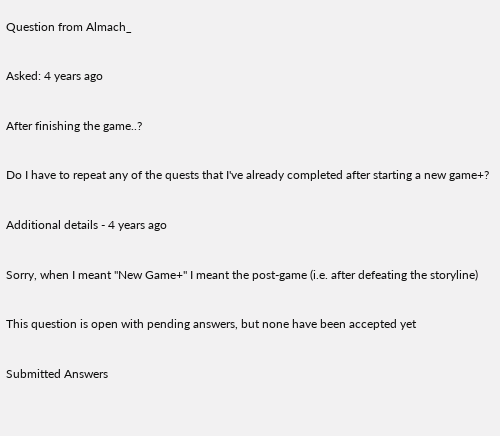Question from Almach_

Asked: 4 years ago

After finishing the game..?

Do I have to repeat any of the quests that I've already completed after starting a new game+?

Additional details - 4 years ago

Sorry, when I meant "New Game+" I meant the post-game (i.e. after defeating the storyline)

This question is open with pending answers, but none have been accepted yet

Submitted Answers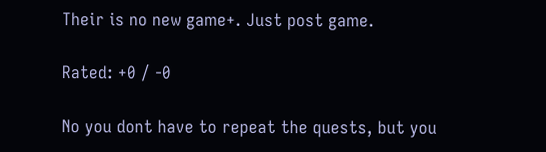Their is no new game+. Just post game.

Rated: +0 / -0

No you dont have to repeat the quests, but you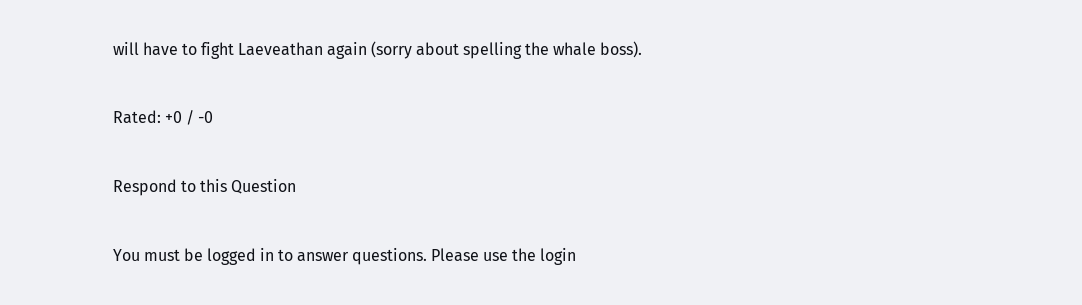will have to fight Laeveathan again (sorry about spelling the whale boss).

Rated: +0 / -0

Respond to this Question

You must be logged in to answer questions. Please use the login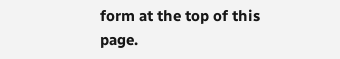form at the top of this page.